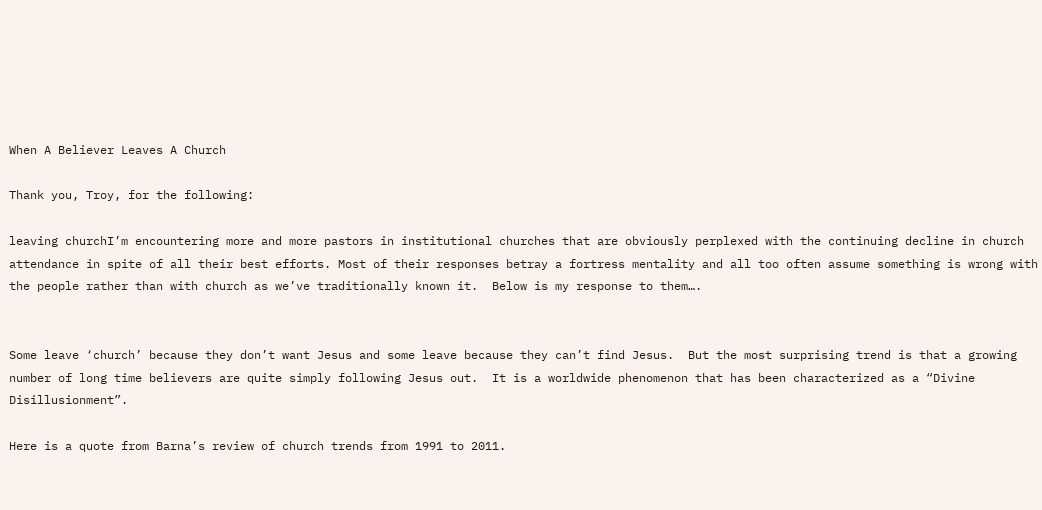When A Believer Leaves A Church

Thank you, Troy, for the following:

leaving churchI’m encountering more and more pastors in institutional churches that are obviously perplexed with the continuing decline in church attendance in spite of all their best efforts. Most of their responses betray a fortress mentality and all too often assume something is wrong with the people rather than with church as we’ve traditionally known it.  Below is my response to them….


Some leave ‘church’ because they don’t want Jesus and some leave because they can’t find Jesus.  But the most surprising trend is that a growing number of long time believers are quite simply following Jesus out.  It is a worldwide phenomenon that has been characterized as a “Divine Disillusionment”.

Here is a quote from Barna’s review of church trends from 1991 to 2011.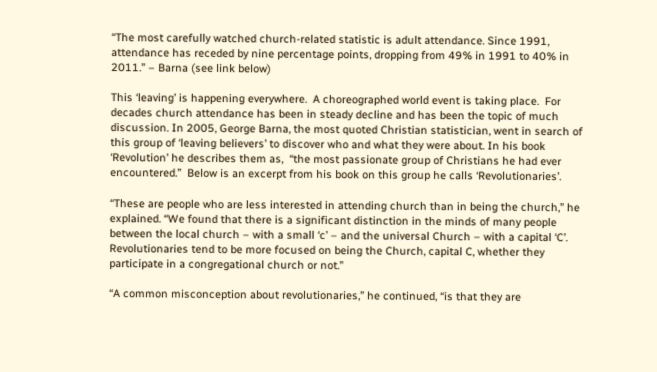“The most carefully watched church-related statistic is adult attendance. Since 1991,
attendance has receded by nine percentage points, dropping from 49% in 1991 to 40% in 2011.” – Barna (see link below)

This ‘leaving’ is happening everywhere.  A choreographed world event is taking place.  For decades church attendance has been in steady decline and has been the topic of much discussion. In 2005, George Barna, the most quoted Christian statistician, went in search of this group of ‘leaving believers’ to discover who and what they were about. In his book ‘Revolution’ he describes them as,  “the most passionate group of Christians he had ever encountered.”  Below is an excerpt from his book on this group he calls ‘Revolutionaries’.

“These are people who are less interested in attending church than in being the church,” he explained. “We found that there is a significant distinction in the minds of many people between the local church – with a small ‘c’ – and the universal Church – with a capital ‘C’. Revolutionaries tend to be more focused on being the Church, capital C, whether they participate in a congregational church or not.”

“A common misconception about revolutionaries,” he continued, “is that they are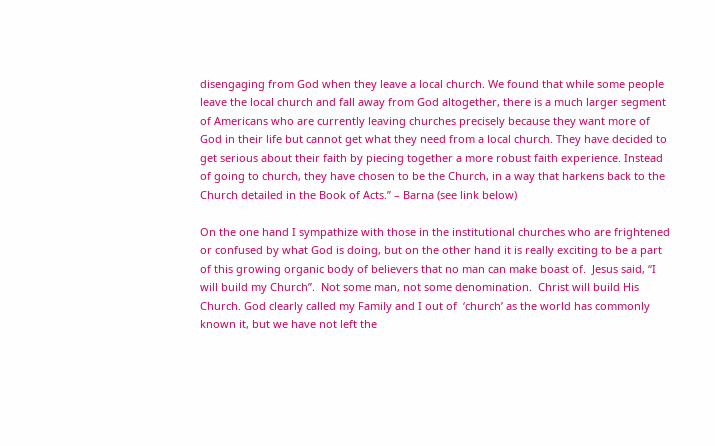disengaging from God when they leave a local church. We found that while some people leave the local church and fall away from God altogether, there is a much larger segment of Americans who are currently leaving churches precisely because they want more of God in their life but cannot get what they need from a local church. They have decided to get serious about their faith by piecing together a more robust faith experience. Instead of going to church, they have chosen to be the Church, in a way that harkens back to the Church detailed in the Book of Acts.” – Barna (see link below)

On the one hand I sympathize with those in the institutional churches who are frightened or confused by what God is doing, but on the other hand it is really exciting to be a part of this growing organic body of believers that no man can make boast of.  Jesus said, “I will build my Church”.  Not some man, not some denomination.  Christ will build His Church. God clearly called my Family and I out of  ‘church’ as the world has commonly known it, but we have not left the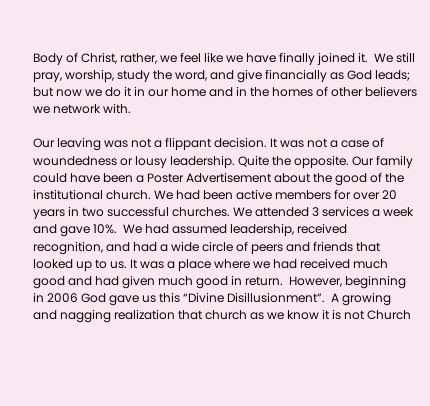Body of Christ, rather, we feel like we have finally joined it.  We still pray, worship, study the word, and give financially as God leads; but now we do it in our home and in the homes of other believers we network with.

Our leaving was not a flippant decision. It was not a case of woundedness or lousy leadership. Quite the opposite. Our family could have been a Poster Advertisement about the good of the institutional church. We had been active members for over 20 years in two successful churches. We attended 3 services a week and gave 10%.  We had assumed leadership, received recognition, and had a wide circle of peers and friends that looked up to us. It was a place where we had received much good and had given much good in return.  However, beginning in 2006 God gave us this “Divine Disillusionment”.  A growing and nagging realization that church as we know it is not Church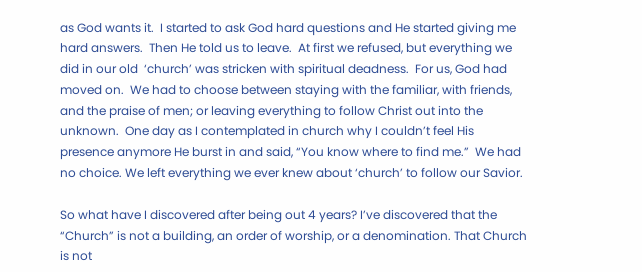as God wants it.  I started to ask God hard questions and He started giving me hard answers.  Then He told us to leave.  At first we refused, but everything we did in our old  ‘church’ was stricken with spiritual deadness.  For us, God had moved on.  We had to choose between staying with the familiar, with friends, and the praise of men; or leaving everything to follow Christ out into the unknown.  One day as I contemplated in church why I couldn’t feel His presence anymore He burst in and said, “You know where to find me.”  We had no choice. We left everything we ever knew about ‘church’ to follow our Savior.

So what have I discovered after being out 4 years? I’ve discovered that the “Church” is not a building, an order of worship, or a denomination. That Church is not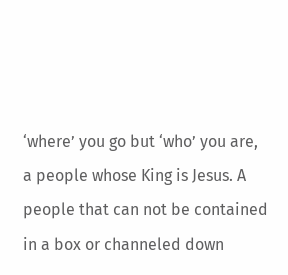‘where’ you go but ‘who’ you are, a people whose King is Jesus. A people that can not be contained in a box or channeled down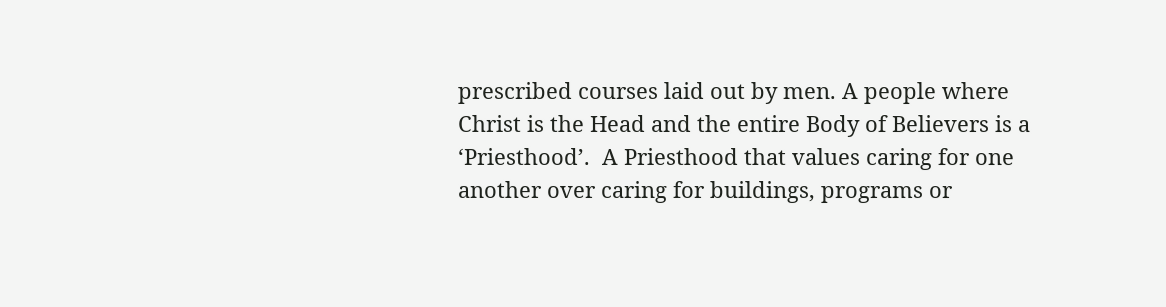prescribed courses laid out by men. A people where Christ is the Head and the entire Body of Believers is a ‘Priesthood’.  A Priesthood that values caring for one another over caring for buildings, programs or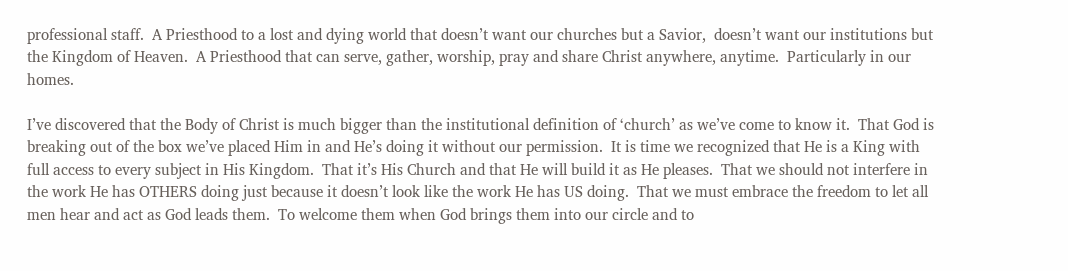professional staff.  A Priesthood to a lost and dying world that doesn’t want our churches but a Savior,  doesn’t want our institutions but the Kingdom of Heaven.  A Priesthood that can serve, gather, worship, pray and share Christ anywhere, anytime.  Particularly in our homes.

I’ve discovered that the Body of Christ is much bigger than the institutional definition of ‘church’ as we’ve come to know it.  That God is breaking out of the box we’ve placed Him in and He’s doing it without our permission.  It is time we recognized that He is a King with full access to every subject in His Kingdom.  That it’s His Church and that He will build it as He pleases.  That we should not interfere in the work He has OTHERS doing just because it doesn’t look like the work He has US doing.  That we must embrace the freedom to let all men hear and act as God leads them.  To welcome them when God brings them into our circle and to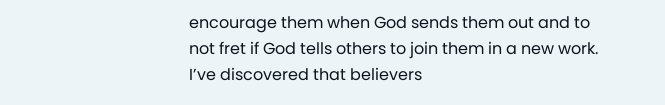encourage them when God sends them out and to not fret if God tells others to join them in a new work.  I’ve discovered that believers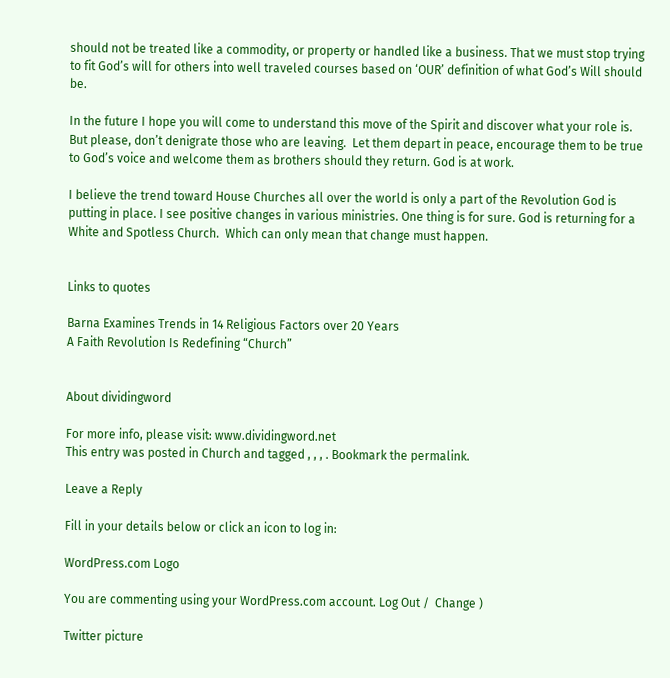should not be treated like a commodity, or property or handled like a business. That we must stop trying to fit God’s will for others into well traveled courses based on ‘OUR’ definition of what God’s Will should be.

In the future I hope you will come to understand this move of the Spirit and discover what your role is.  But please, don’t denigrate those who are leaving.  Let them depart in peace, encourage them to be true to God’s voice and welcome them as brothers should they return. God is at work.

I believe the trend toward House Churches all over the world is only a part of the Revolution God is putting in place. I see positive changes in various ministries. One thing is for sure. God is returning for a White and Spotless Church.  Which can only mean that change must happen.


Links to quotes

Barna Examines Trends in 14 Religious Factors over 20 Years
A Faith Revolution Is Redefining “Church”


About dividingword

For more info, please visit: www.dividingword.net
This entry was posted in Church and tagged , , , . Bookmark the permalink.

Leave a Reply

Fill in your details below or click an icon to log in:

WordPress.com Logo

You are commenting using your WordPress.com account. Log Out /  Change )

Twitter picture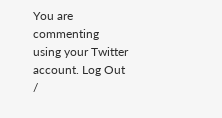You are commenting using your Twitter account. Log Out /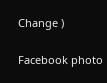Change )

Facebook photo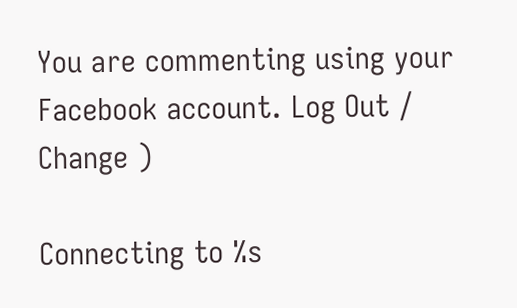You are commenting using your Facebook account. Log Out /  Change )

Connecting to %s